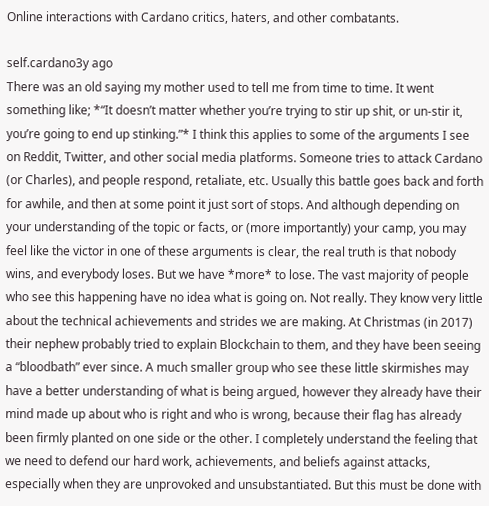Online interactions with Cardano critics, haters, and other combatants.

self.cardano3y ago
There was an old saying my mother used to tell me from time to time. It went something like; *“It doesn’t matter whether you’re trying to stir up shit, or un-stir it, you’re going to end up stinking.”* I think this applies to some of the arguments I see on Reddit, Twitter, and other social media platforms. Someone tries to attack Cardano (or Charles), and people respond, retaliate, etc. Usually this battle goes back and forth for awhile, and then at some point it just sort of stops. And although depending on your understanding of the topic or facts, or (more importantly) your camp, you may feel like the victor in one of these arguments is clear, the real truth is that nobody wins, and everybody loses. But we have *more* to lose. The vast majority of people who see this happening have no idea what is going on. Not really. They know very little about the technical achievements and strides we are making. At Christmas (in 2017) their nephew probably tried to explain Blockchain to them, and they have been seeing a “bloodbath” ever since. A much smaller group who see these little skirmishes may have a better understanding of what is being argued, however they already have their mind made up about who is right and who is wrong, because their flag has already been firmly planted on one side or the other. I completely understand the feeling that we need to defend our hard work, achievements, and beliefs against attacks, especially when they are unprovoked and unsubstantiated. But this must be done with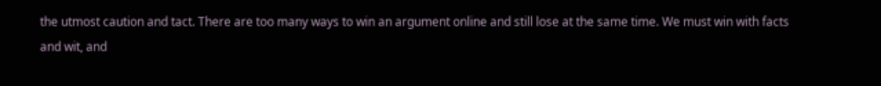the utmost caution and tact. There are too many ways to win an argument online and still lose at the same time. We must win with facts and wit, and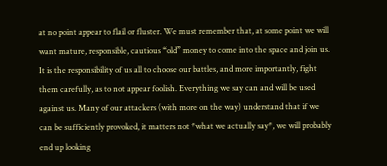at no point appear to flail or fluster. We must remember that, at some point we will want mature, responsible, cautious “old” money to come into the space and join us. It is the responsibility of us all to choose our battles, and more importantly, fight them carefully, as to not appear foolish. Everything we say can and will be used against us. Many of our attackers (with more on the way) understand that if we can be sufficiently provoked, it matters not *what we actually say*, we will probably end up looking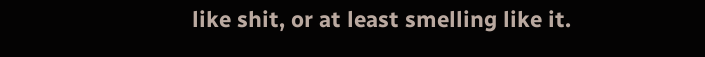like shit, or at least smelling like it.